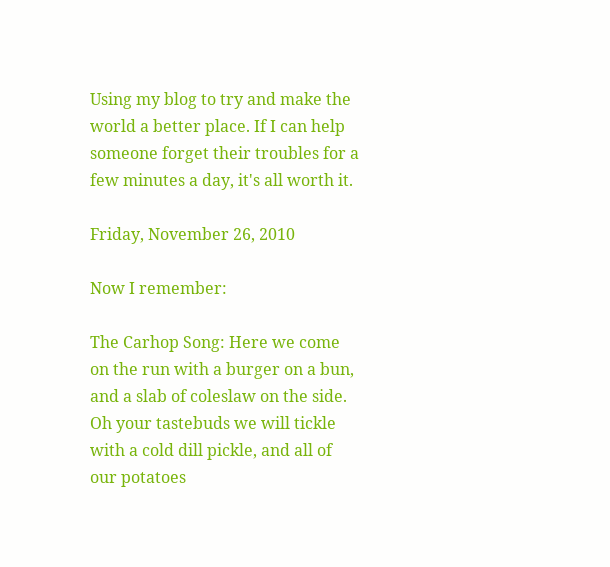Using my blog to try and make the world a better place. If I can help someone forget their troubles for a few minutes a day, it's all worth it.

Friday, November 26, 2010

Now I remember:

The Carhop Song: Here we come on the run with a burger on a bun, and a slab of coleslaw on the side. Oh your tastebuds we will tickle with a cold dill pickle, and all of our potatoes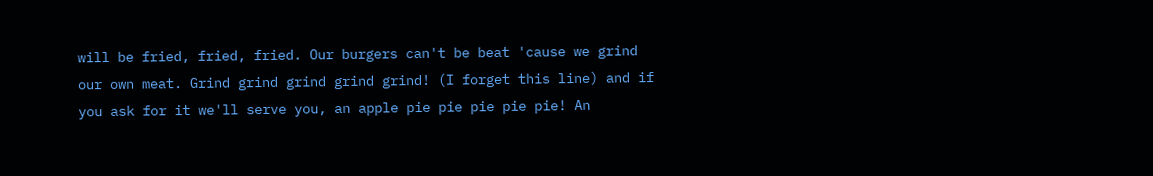will be fried, fried, fried. Our burgers can't be beat 'cause we grind our own meat. Grind grind grind grind grind! (I forget this line) and if you ask for it we'll serve you, an apple pie pie pie pie pie! An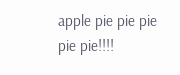apple pie pie pie pie pie!!!!